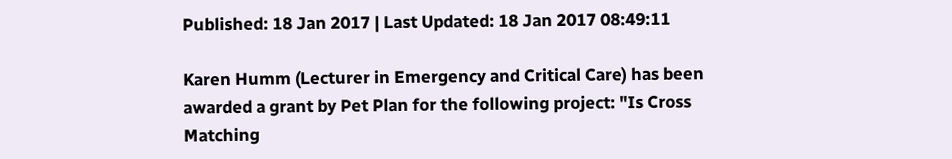Published: 18 Jan 2017 | Last Updated: 18 Jan 2017 08:49:11

Karen Humm (Lecturer in Emergency and Critical Care) has been awarded a grant by Pet Plan for the following project: "Is Cross Matching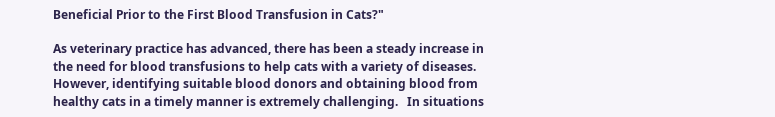Beneficial Prior to the First Blood Transfusion in Cats?"

As veterinary practice has advanced, there has been a steady increase in the need for blood transfusions to help cats with a variety of diseases. However, identifying suitable blood donors and obtaining blood from healthy cats in a timely manner is extremely challenging.   In situations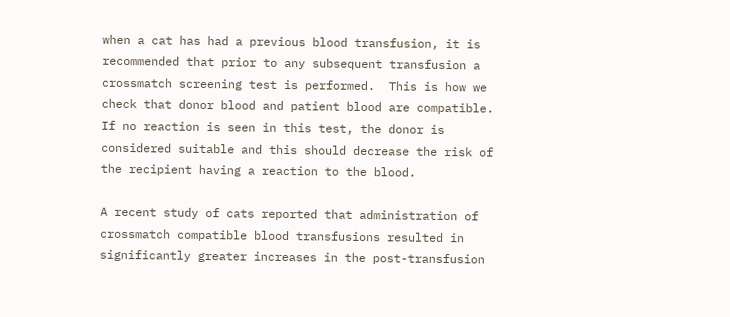when a cat has had a previous blood transfusion, it is recommended that prior to any subsequent transfusion a crossmatch screening test is performed.  This is how we check that donor blood and patient blood are compatible.  If no reaction is seen in this test, the donor is considered suitable and this should decrease the risk of the recipient having a reaction to the blood.

A recent study of cats reported that administration of crossmatch compatible blood transfusions resulted in significantly greater increases in the post-transfusion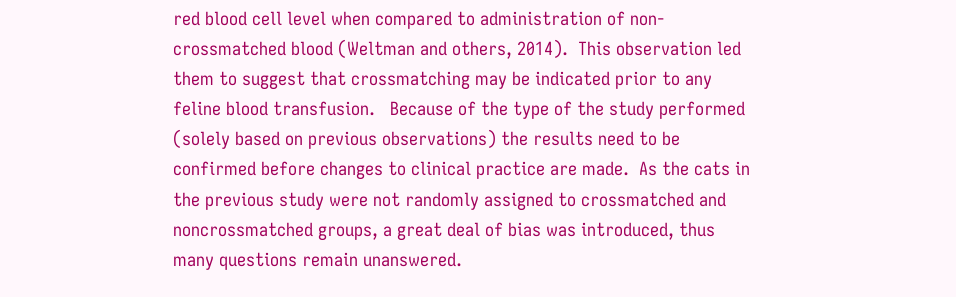red blood cell level when compared to administration of non-crossmatched blood (Weltman and others, 2014).  This observation led them to suggest that crossmatching may be indicated prior to any feline blood transfusion.   Because of the type of the study performed (solely based on previous observations) the results need to be confirmed before changes to clinical practice are made.  As the cats in the previous study were not randomly assigned to crossmatched and noncrossmatched groups, a great deal of bias was introduced, thus many questions remain unanswered.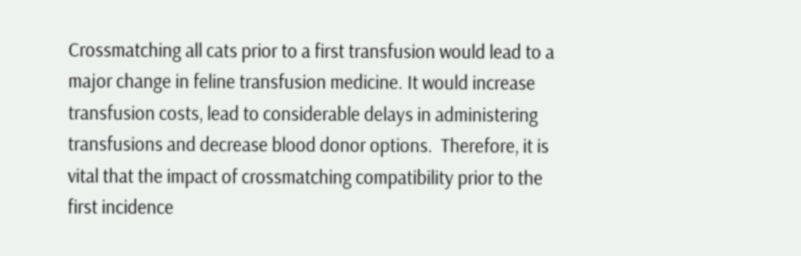Crossmatching all cats prior to a first transfusion would lead to a major change in feline transfusion medicine. It would increase transfusion costs, lead to considerable delays in administering transfusions and decrease blood donor options.  Therefore, it is vital that the impact of crossmatching compatibility prior to the first incidence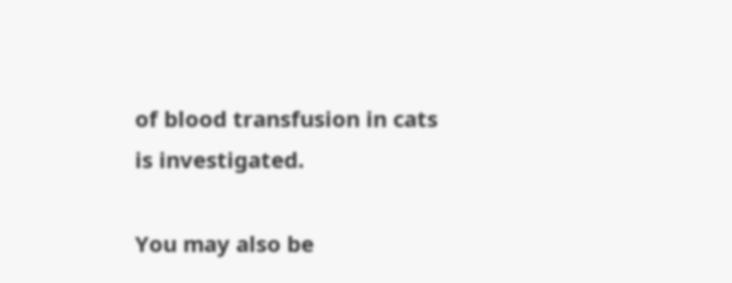of blood transfusion in cats is investigated.

You may also be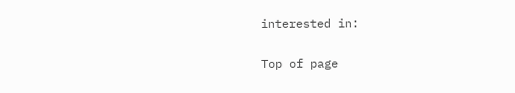interested in:

Top of page